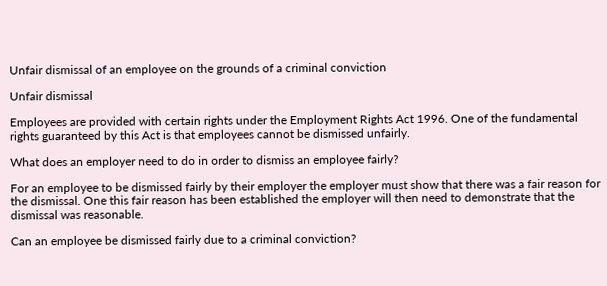Unfair dismissal of an employee on the grounds of a criminal conviction

Unfair dismissal

Employees are provided with certain rights under the Employment Rights Act 1996. One of the fundamental rights guaranteed by this Act is that employees cannot be dismissed unfairly.

What does an employer need to do in order to dismiss an employee fairly?

For an employee to be dismissed fairly by their employer the employer must show that there was a fair reason for the dismissal. One this fair reason has been established the employer will then need to demonstrate that the dismissal was reasonable.

Can an employee be dismissed fairly due to a criminal conviction?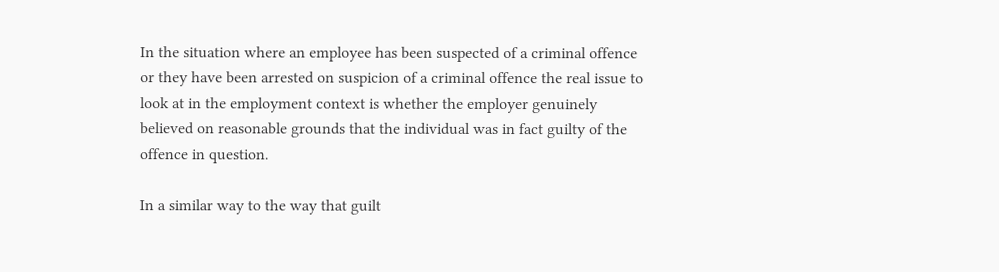In the situation where an employee has been suspected of a criminal offence or they have been arrested on suspicion of a criminal offence the real issue to look at in the employment context is whether the employer genuinely believed on reasonable grounds that the individual was in fact guilty of the offence in question.

In a similar way to the way that guilt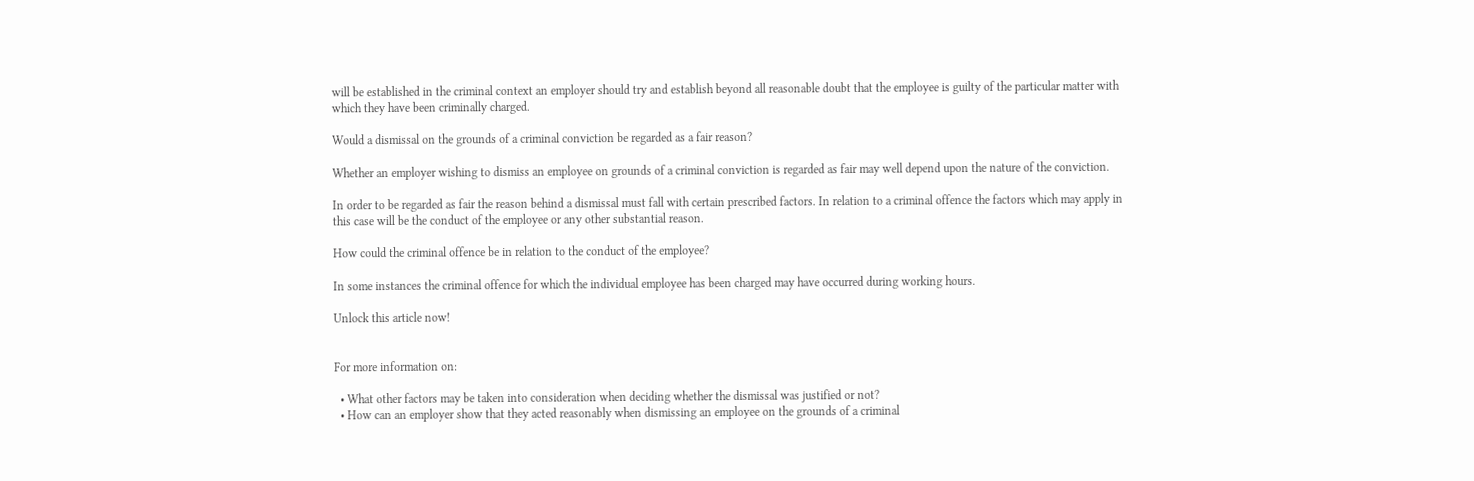will be established in the criminal context an employer should try and establish beyond all reasonable doubt that the employee is guilty of the particular matter with which they have been criminally charged.

Would a dismissal on the grounds of a criminal conviction be regarded as a fair reason?

Whether an employer wishing to dismiss an employee on grounds of a criminal conviction is regarded as fair may well depend upon the nature of the conviction.

In order to be regarded as fair the reason behind a dismissal must fall with certain prescribed factors. In relation to a criminal offence the factors which may apply in this case will be the conduct of the employee or any other substantial reason.

How could the criminal offence be in relation to the conduct of the employee?

In some instances the criminal offence for which the individual employee has been charged may have occurred during working hours.

Unlock this article now!


For more information on:

  • What other factors may be taken into consideration when deciding whether the dismissal was justified or not?
  • How can an employer show that they acted reasonably when dismissing an employee on the grounds of a criminal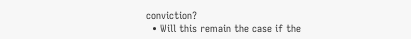conviction?
  • Will this remain the case if the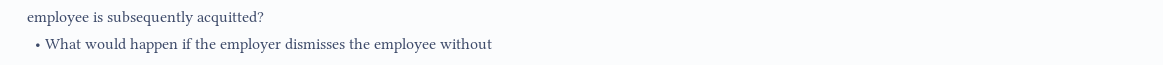employee is subsequently acquitted?
  • What would happen if the employer dismisses the employee without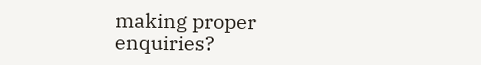making proper enquiries?